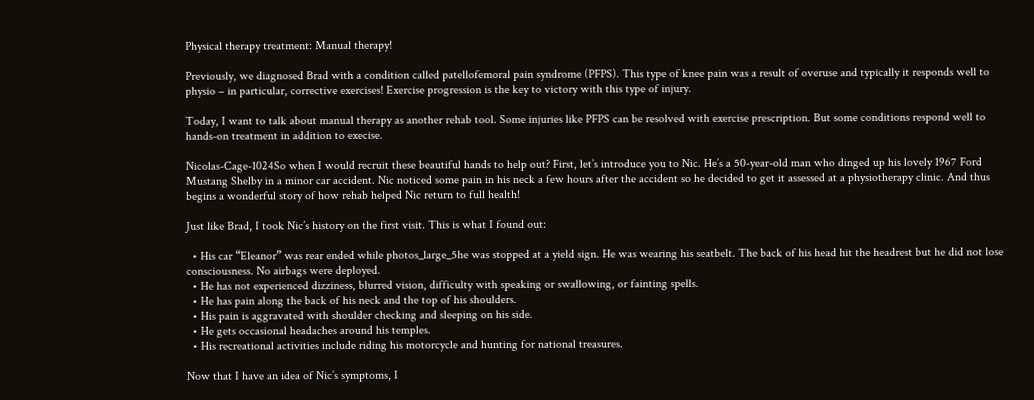Physical therapy treatment: Manual therapy!

Previously, we diagnosed Brad with a condition called patellofemoral pain syndrome (PFPS). This type of knee pain was a result of overuse and typically it responds well to physio – in particular, corrective exercises! Exercise progression is the key to victory with this type of injury.

Today, I want to talk about manual therapy as another rehab tool. Some injuries like PFPS can be resolved with exercise prescription. But some conditions respond well to hands-on treatment in addition to execise.

Nicolas-Cage-1024So when I would recruit these beautiful hands to help out? First, let’s introduce you to Nic. He’s a 50-year-old man who dinged up his lovely 1967 Ford Mustang Shelby in a minor car accident. Nic noticed some pain in his neck a few hours after the accident so he decided to get it assessed at a physiotherapy clinic. And thus begins a wonderful story of how rehab helped Nic return to full health!

Just like Brad, I took Nic’s history on the first visit. This is what I found out:

  • His car “Eleanor” was rear ended while photos_large_5he was stopped at a yield sign. He was wearing his seatbelt. The back of his head hit the headrest but he did not lose consciousness. No airbags were deployed.
  • He has not experienced dizziness, blurred vision, difficulty with speaking or swallowing, or fainting spells.
  • He has pain along the back of his neck and the top of his shoulders.
  • His pain is aggravated with shoulder checking and sleeping on his side.
  • He gets occasional headaches around his temples.
  • His recreational activities include riding his motorcycle and hunting for national treasures.

Now that I have an idea of Nic’s symptoms, I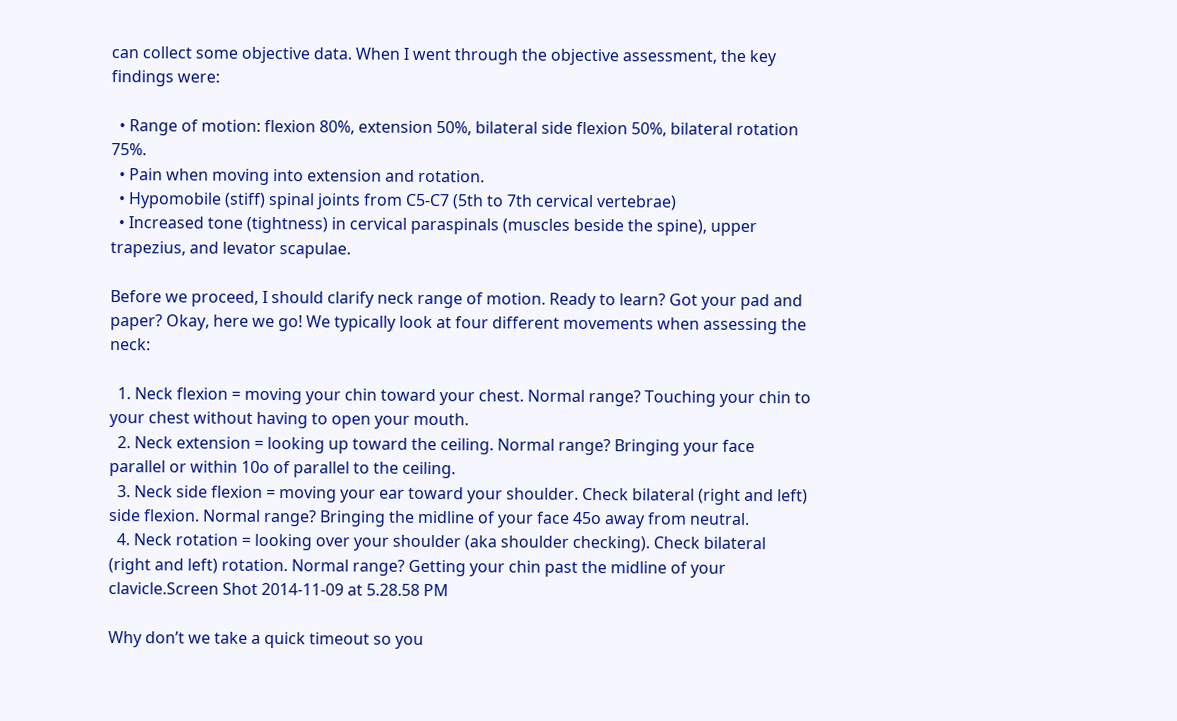can collect some objective data. When I went through the objective assessment, the key findings were:

  • Range of motion: flexion 80%, extension 50%, bilateral side flexion 50%, bilateral rotation 75%.
  • Pain when moving into extension and rotation.
  • Hypomobile (stiff) spinal joints from C5-C7 (5th to 7th cervical vertebrae)
  • Increased tone (tightness) in cervical paraspinals (muscles beside the spine), upper trapezius, and levator scapulae.

Before we proceed, I should clarify neck range of motion. Ready to learn? Got your pad and paper? Okay, here we go! We typically look at four different movements when assessing the neck:

  1. Neck flexion = moving your chin toward your chest. Normal range? Touching your chin to your chest without having to open your mouth.
  2. Neck extension = looking up toward the ceiling. Normal range? Bringing your face parallel or within 10o of parallel to the ceiling.
  3. Neck side flexion = moving your ear toward your shoulder. Check bilateral (right and left) side flexion. Normal range? Bringing the midline of your face 45o away from neutral.
  4. Neck rotation = looking over your shoulder (aka shoulder checking). Check bilateral (right and left) rotation. Normal range? Getting your chin past the midline of your clavicle.Screen Shot 2014-11-09 at 5.28.58 PM

Why don’t we take a quick timeout so you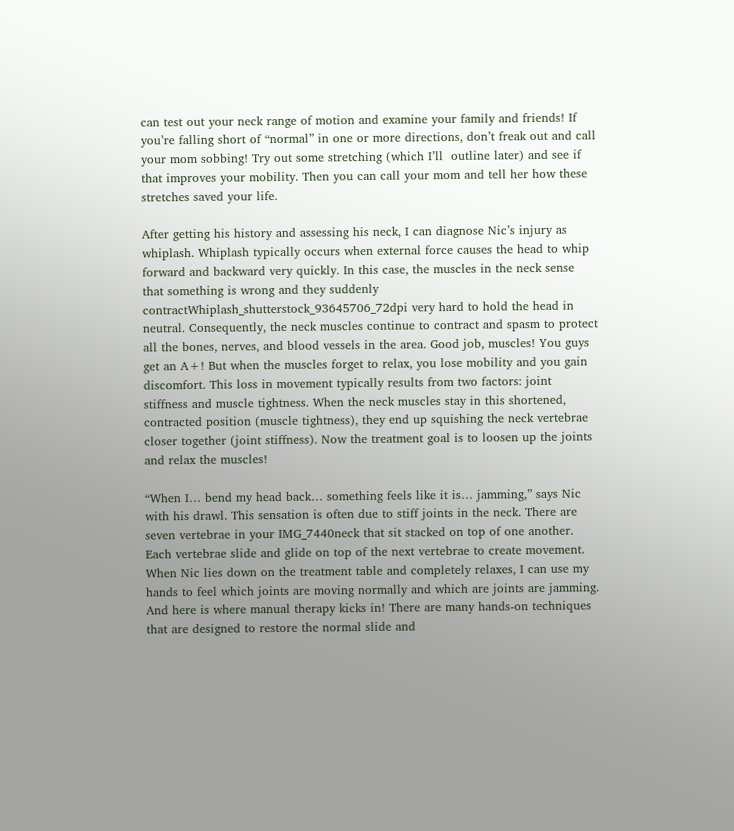can test out your neck range of motion and examine your family and friends! If you’re falling short of “normal” in one or more directions, don’t freak out and call your mom sobbing! Try out some stretching (which I’ll  outline later) and see if that improves your mobility. Then you can call your mom and tell her how these stretches saved your life.

After getting his history and assessing his neck, I can diagnose Nic’s injury as whiplash. Whiplash typically occurs when external force causes the head to whip forward and backward very quickly. In this case, the muscles in the neck sense that something is wrong and they suddenly contractWhiplash_shutterstock_93645706_72dpi very hard to hold the head in neutral. Consequently, the neck muscles continue to contract and spasm to protect all the bones, nerves, and blood vessels in the area. Good job, muscles! You guys get an A+! But when the muscles forget to relax, you lose mobility and you gain discomfort. This loss in movement typically results from two factors: joint stiffness and muscle tightness. When the neck muscles stay in this shortened, contracted position (muscle tightness), they end up squishing the neck vertebrae closer together (joint stiffness). Now the treatment goal is to loosen up the joints and relax the muscles!

“When I… bend my head back… something feels like it is… jamming,” says Nic with his drawl. This sensation is often due to stiff joints in the neck. There are seven vertebrae in your IMG_7440neck that sit stacked on top of one another. Each vertebrae slide and glide on top of the next vertebrae to create movement. When Nic lies down on the treatment table and completely relaxes, I can use my hands to feel which joints are moving normally and which are joints are jamming. And here is where manual therapy kicks in! There are many hands-on techniques that are designed to restore the normal slide and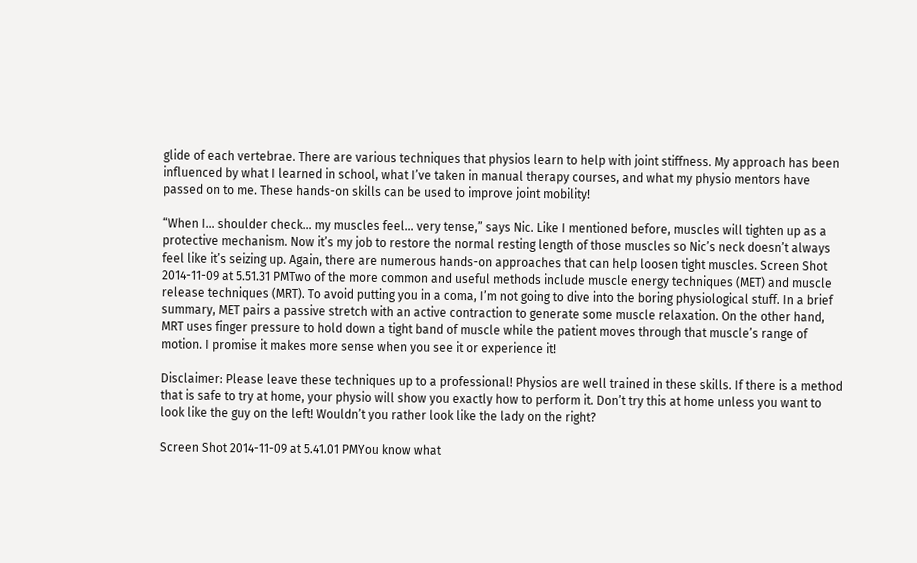glide of each vertebrae. There are various techniques that physios learn to help with joint stiffness. My approach has been influenced by what I learned in school, what I’ve taken in manual therapy courses, and what my physio mentors have passed on to me. These hands-on skills can be used to improve joint mobility!

“When I… shoulder check… my muscles feel… very tense,” says Nic. Like I mentioned before, muscles will tighten up as a protective mechanism. Now it’s my job to restore the normal resting length of those muscles so Nic’s neck doesn’t always feel like it’s seizing up. Again, there are numerous hands-on approaches that can help loosen tight muscles. Screen Shot 2014-11-09 at 5.51.31 PMTwo of the more common and useful methods include muscle energy techniques (MET) and muscle release techniques (MRT). To avoid putting you in a coma, I’m not going to dive into the boring physiological stuff. In a brief summary, MET pairs a passive stretch with an active contraction to generate some muscle relaxation. On the other hand, MRT uses finger pressure to hold down a tight band of muscle while the patient moves through that muscle’s range of motion. I promise it makes more sense when you see it or experience it!

Disclaimer: Please leave these techniques up to a professional! Physios are well trained in these skills. If there is a method that is safe to try at home, your physio will show you exactly how to perform it. Don’t try this at home unless you want to look like the guy on the left! Wouldn’t you rather look like the lady on the right?

Screen Shot 2014-11-09 at 5.41.01 PMYou know what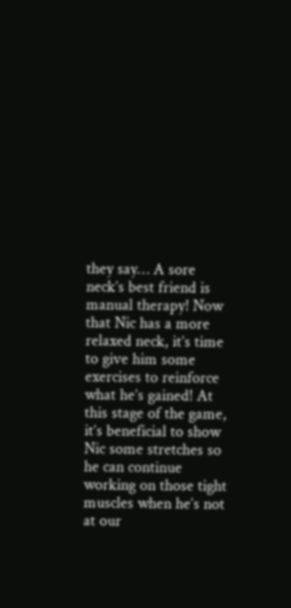they say… A sore neck’s best friend is manual therapy! Now that Nic has a more relaxed neck, it’s time to give him some exercises to reinforce what he’s gained! At this stage of the game, it’s beneficial to show Nic some stretches so he can continue working on those tight muscles when he’s not at our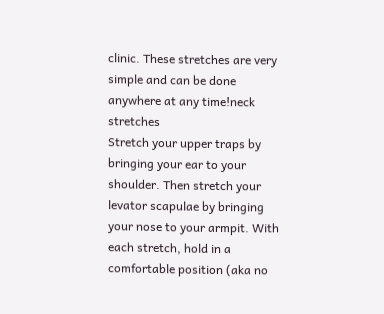clinic. These stretches are very simple and can be done anywhere at any time!neck stretches
Stretch your upper traps by bringing your ear to your shoulder. Then stretch your levator scapulae by bringing your nose to your armpit. With each stretch, hold in a comfortable position (aka no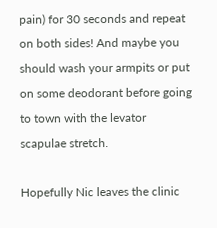pain) for 30 seconds and repeat on both sides! And maybe you should wash your armpits or put on some deodorant before going to town with the levator scapulae stretch.

Hopefully Nic leaves the clinic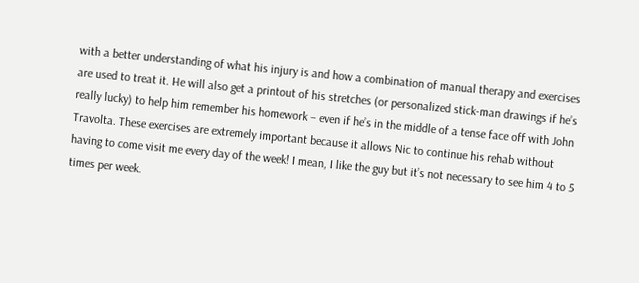with a better understanding of what his injury is and how a combination of manual therapy and exercises are used to treat it. He will also get a printout of his stretches (or personalized stick-man drawings if he’s really lucky) to help him remember his homework – even if he’s in the middle of a tense face off with John Travolta. These exercises are extremely important because it allows Nic to continue his rehab without having to come visit me every day of the week! I mean, I like the guy but it’s not necessary to see him 4 to 5 times per week.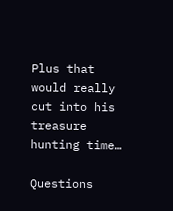Plus that would really cut into his treasure hunting time…

Questions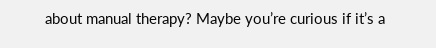about manual therapy? Maybe you’re curious if it’s a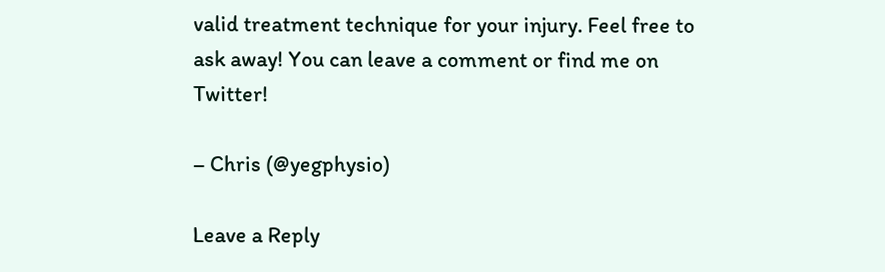valid treatment technique for your injury. Feel free to ask away! You can leave a comment or find me on Twitter!

– Chris (@yegphysio)

Leave a Reply